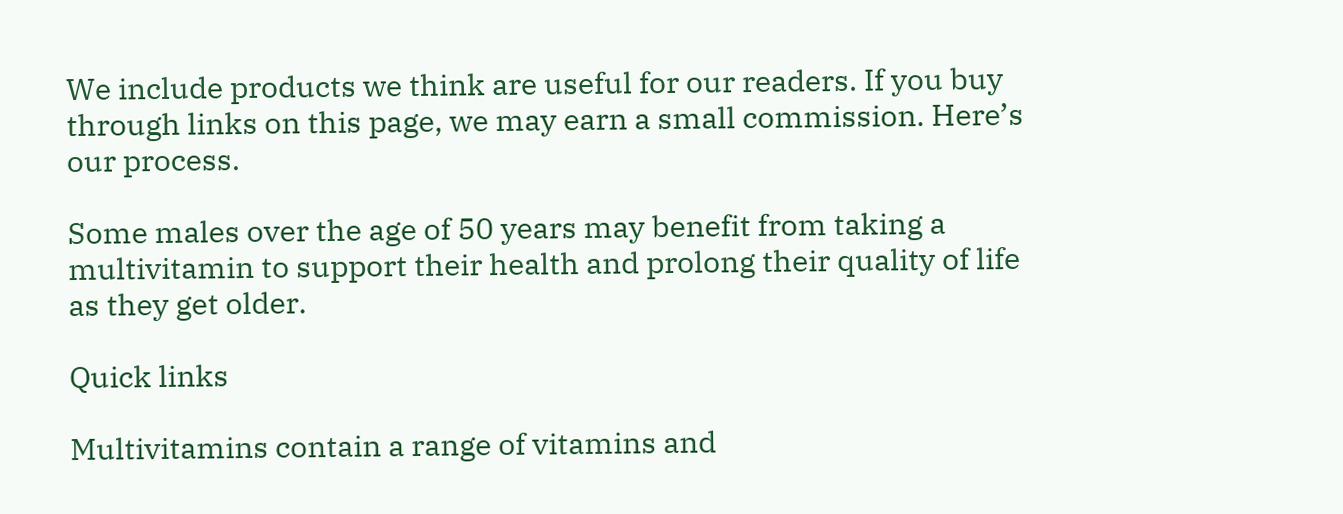We include products we think are useful for our readers. If you buy through links on this page, we may earn a small commission. Here’s our process.

Some males over the age of 50 years may benefit from taking a multivitamin to support their health and prolong their quality of life as they get older.

Quick links

Multivitamins contain a range of vitamins and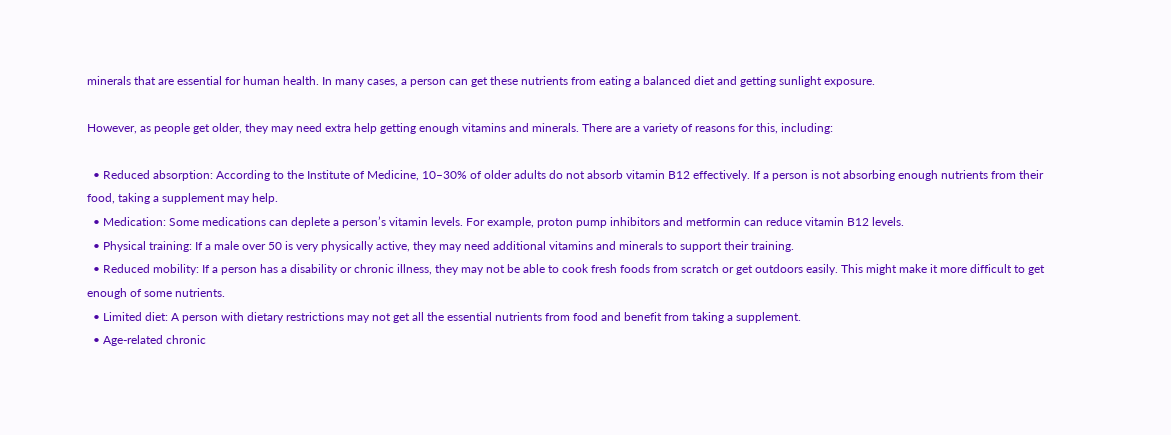minerals that are essential for human health. In many cases, a person can get these nutrients from eating a balanced diet and getting sunlight exposure.

However, as people get older, they may need extra help getting enough vitamins and minerals. There are a variety of reasons for this, including:

  • Reduced absorption: According to the Institute of Medicine, 10–30% of older adults do not absorb vitamin B12 effectively. If a person is not absorbing enough nutrients from their food, taking a supplement may help.
  • Medication: Some medications can deplete a person’s vitamin levels. For example, proton pump inhibitors and metformin can reduce vitamin B12 levels.
  • Physical training: If a male over 50 is very physically active, they may need additional vitamins and minerals to support their training.
  • Reduced mobility: If a person has a disability or chronic illness, they may not be able to cook fresh foods from scratch or get outdoors easily. This might make it more difficult to get enough of some nutrients.
  • Limited diet: A person with dietary restrictions may not get all the essential nutrients from food and benefit from taking a supplement.
  • Age-related chronic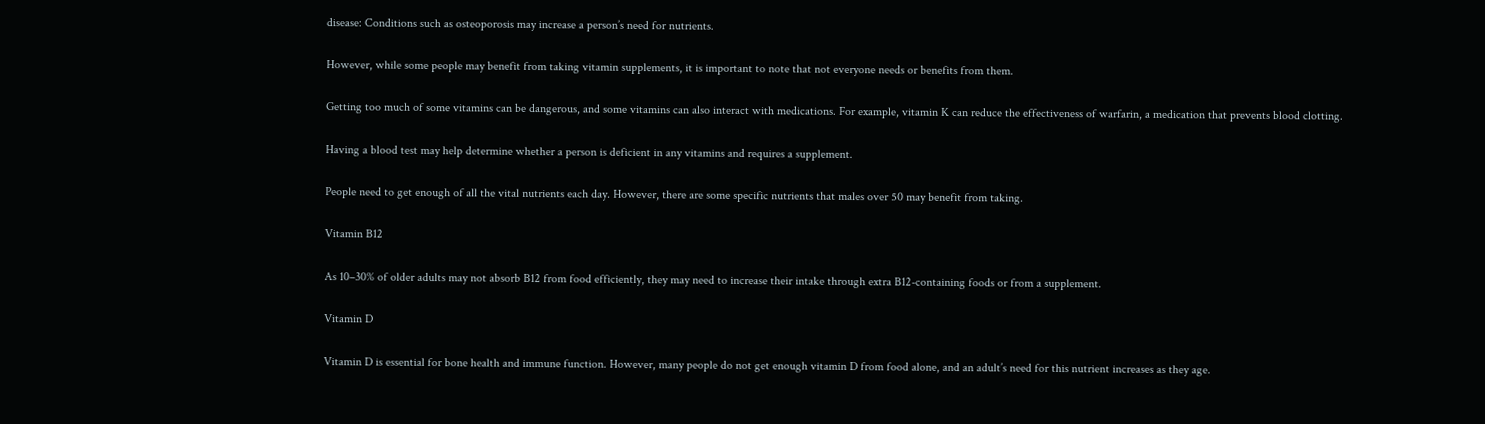disease: Conditions such as osteoporosis may increase a person’s need for nutrients.

However, while some people may benefit from taking vitamin supplements, it is important to note that not everyone needs or benefits from them.

Getting too much of some vitamins can be dangerous, and some vitamins can also interact with medications. For example, vitamin K can reduce the effectiveness of warfarin, a medication that prevents blood clotting.

Having a blood test may help determine whether a person is deficient in any vitamins and requires a supplement.

People need to get enough of all the vital nutrients each day. However, there are some specific nutrients that males over 50 may benefit from taking.

Vitamin B12

As 10–30% of older adults may not absorb B12 from food efficiently, they may need to increase their intake through extra B12-containing foods or from a supplement.

Vitamin D

Vitamin D is essential for bone health and immune function. However, many people do not get enough vitamin D from food alone, and an adult’s need for this nutrient increases as they age.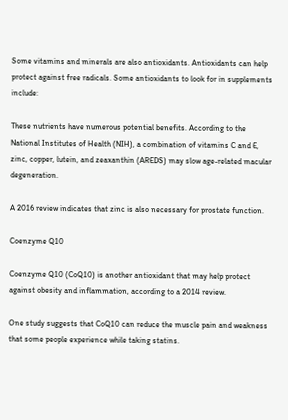Some vitamins and minerals are also antioxidants. Antioxidants can help protect against free radicals. Some antioxidants to look for in supplements include:

These nutrients have numerous potential benefits. According to the National Institutes of Health (NIH), a combination of vitamins C and E, zinc, copper, lutein, and zeaxanthin (AREDS) may slow age-related macular degeneration.

A 2016 review indicates that zinc is also necessary for prostate function.

Coenzyme Q10

Coenzyme Q10 (CoQ10) is another antioxidant that may help protect against obesity and inflammation, according to a 2014 review.

One study suggests that CoQ10 can reduce the muscle pain and weakness that some people experience while taking statins.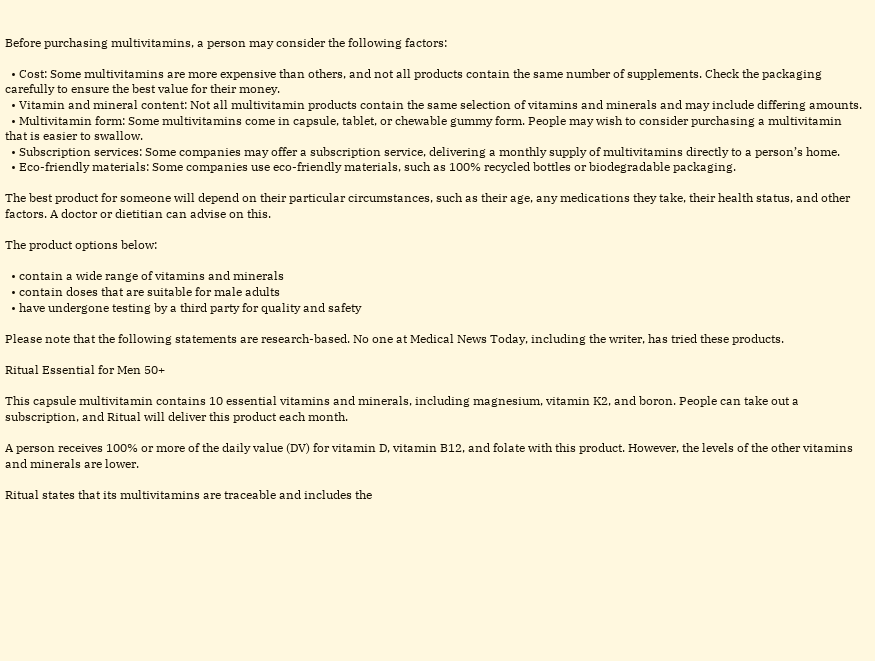Before purchasing multivitamins, a person may consider the following factors:

  • Cost: Some multivitamins are more expensive than others, and not all products contain the same number of supplements. Check the packaging carefully to ensure the best value for their money.
  • Vitamin and mineral content: Not all multivitamin products contain the same selection of vitamins and minerals and may include differing amounts.
  • Multivitamin form: Some multivitamins come in capsule, tablet, or chewable gummy form. People may wish to consider purchasing a multivitamin that is easier to swallow.
  • Subscription services: Some companies may offer a subscription service, delivering a monthly supply of multivitamins directly to a person’s home.
  • Eco-friendly materials: Some companies use eco-friendly materials, such as 100% recycled bottles or biodegradable packaging.

The best product for someone will depend on their particular circumstances, such as their age, any medications they take, their health status, and other factors. A doctor or dietitian can advise on this.

The product options below:

  • contain a wide range of vitamins and minerals
  • contain doses that are suitable for male adults
  • have undergone testing by a third party for quality and safety

Please note that the following statements are research-based. No one at Medical News Today, including the writer, has tried these products.

Ritual Essential for Men 50+

This capsule multivitamin contains 10 essential vitamins and minerals, including magnesium, vitamin K2, and boron. People can take out a subscription, and Ritual will deliver this product each month.

A person receives 100% or more of the daily value (DV) for vitamin D, vitamin B12, and folate with this product. However, the levels of the other vitamins and minerals are lower.

Ritual states that its multivitamins are traceable and includes the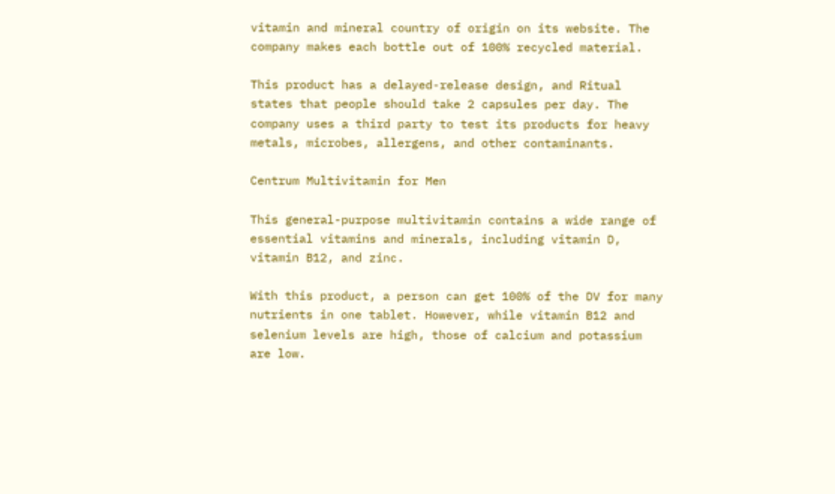vitamin and mineral country of origin on its website. The company makes each bottle out of 100% recycled material.

This product has a delayed-release design, and Ritual states that people should take 2 capsules per day. The company uses a third party to test its products for heavy metals, microbes, allergens, and other contaminants.

Centrum Multivitamin for Men

This general-purpose multivitamin contains a wide range of essential vitamins and minerals, including vitamin D, vitamin B12, and zinc.

With this product, a person can get 100% of the DV for many nutrients in one tablet. However, while vitamin B12 and selenium levels are high, those of calcium and potassium are low.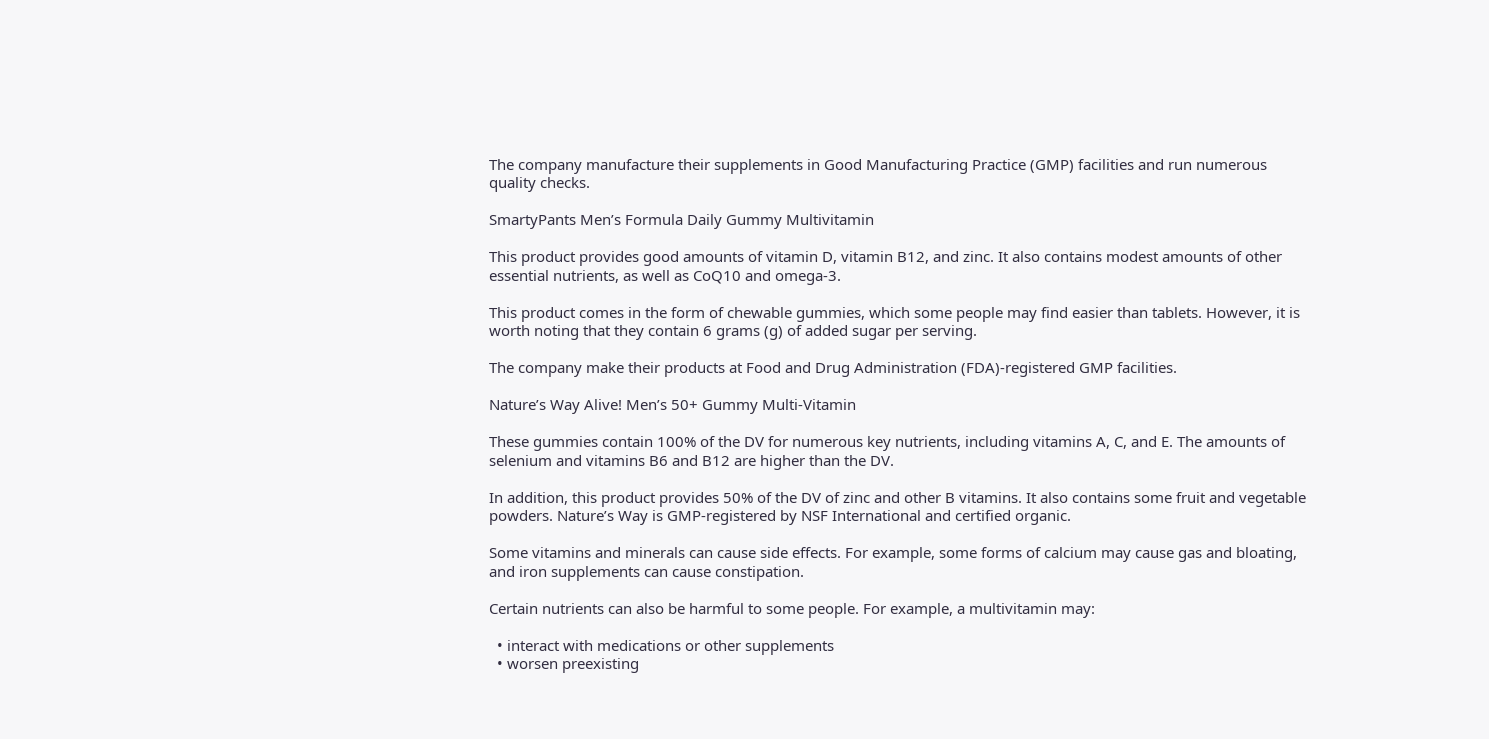The company manufacture their supplements in Good Manufacturing Practice (GMP) facilities and run numerous quality checks.

SmartyPants Men’s Formula Daily Gummy Multivitamin

This product provides good amounts of vitamin D, vitamin B12, and zinc. It also contains modest amounts of other essential nutrients, as well as CoQ10 and omega-3.

This product comes in the form of chewable gummies, which some people may find easier than tablets. However, it is worth noting that they contain 6 grams (g) of added sugar per serving.

The company make their products at Food and Drug Administration (FDA)-registered GMP facilities.

Nature’s Way Alive! Men’s 50+ Gummy Multi-Vitamin

These gummies contain 100% of the DV for numerous key nutrients, including vitamins A, C, and E. The amounts of selenium and vitamins B6 and B12 are higher than the DV.

In addition, this product provides 50% of the DV of zinc and other B vitamins. It also contains some fruit and vegetable powders. Nature’s Way is GMP-registered by NSF International and certified organic.

Some vitamins and minerals can cause side effects. For example, some forms of calcium may cause gas and bloating, and iron supplements can cause constipation.

Certain nutrients can also be harmful to some people. For example, a multivitamin may:

  • interact with medications or other supplements
  • worsen preexisting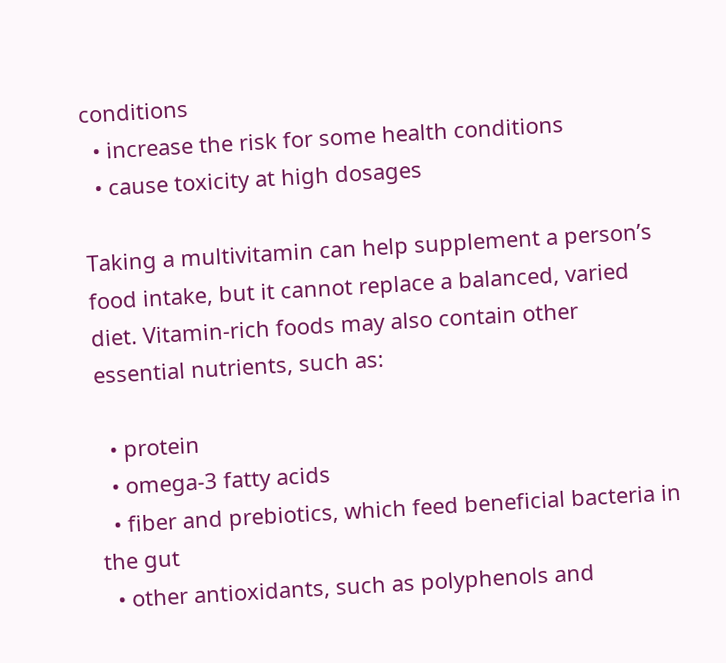conditions
  • increase the risk for some health conditions
  • cause toxicity at high dosages

Taking a multivitamin can help supplement a person’s food intake, but it cannot replace a balanced, varied diet. Vitamin-rich foods may also contain other essential nutrients, such as:

  • protein
  • omega-3 fatty acids
  • fiber and prebiotics, which feed beneficial bacteria in the gut
  • other antioxidants, such as polyphenols and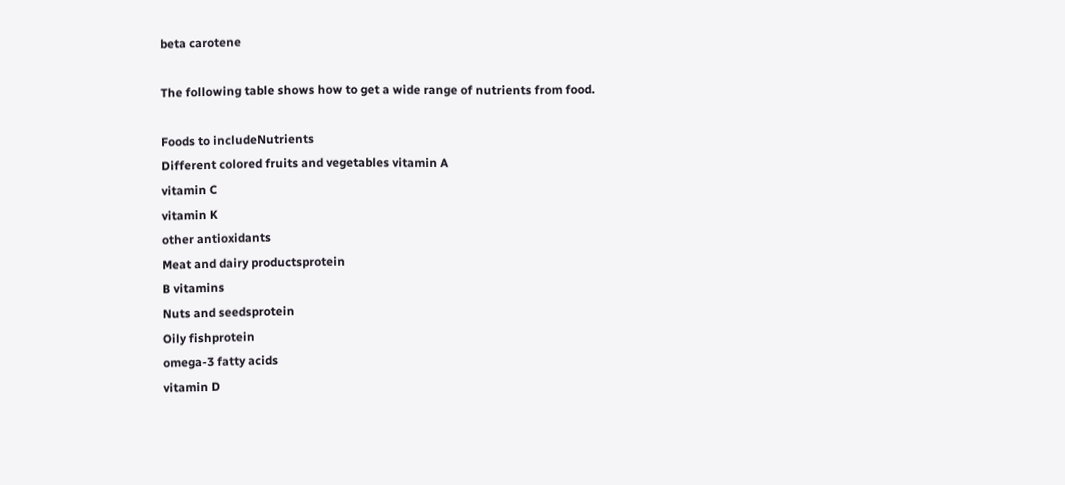beta carotene

The following table shows how to get a wide range of nutrients from food.

Foods to includeNutrients
Different colored fruits and vegetables vitamin A
vitamin C
vitamin K
other antioxidants
Meat and dairy productsprotein
B vitamins
Nuts and seedsprotein
Oily fishprotein
omega-3 fatty acids
vitamin D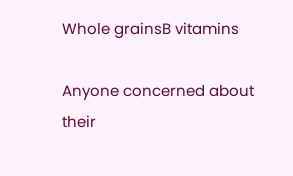Whole grainsB vitamins

Anyone concerned about their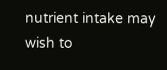nutrient intake may wish to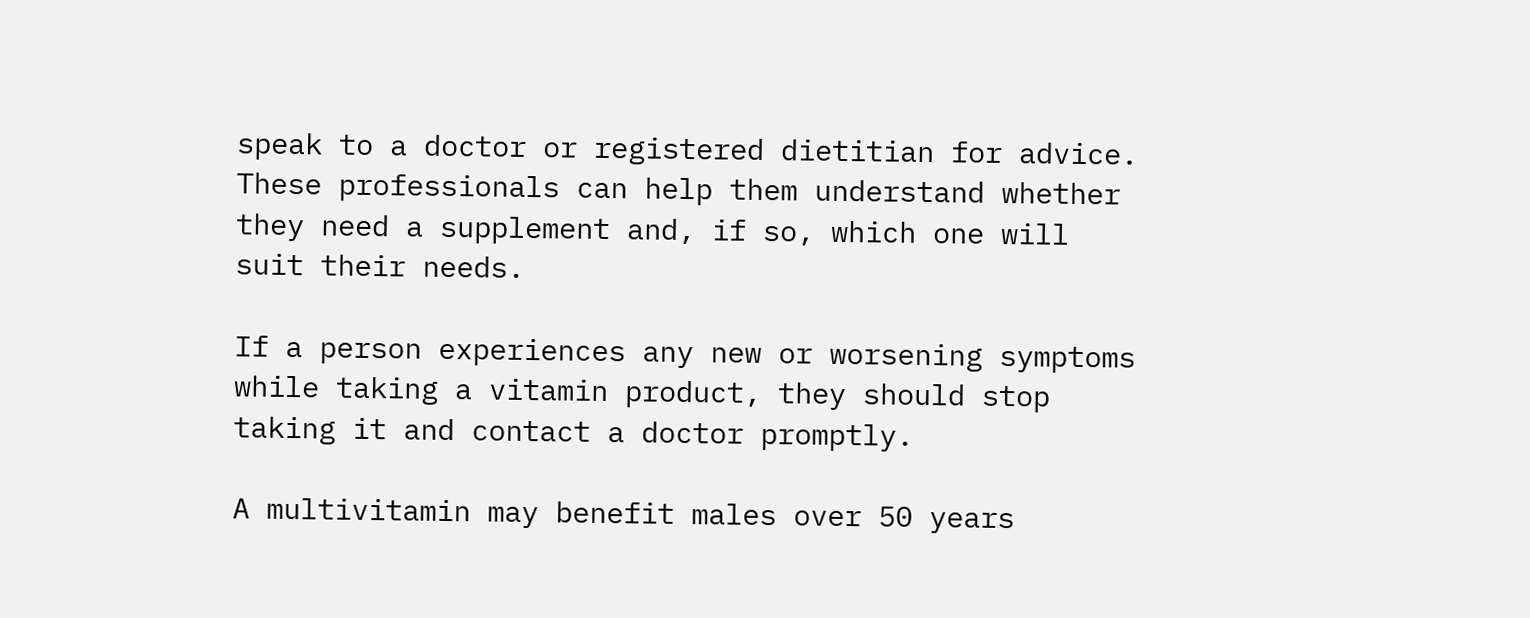speak to a doctor or registered dietitian for advice. These professionals can help them understand whether they need a supplement and, if so, which one will suit their needs.

If a person experiences any new or worsening symptoms while taking a vitamin product, they should stop taking it and contact a doctor promptly.

A multivitamin may benefit males over 50 years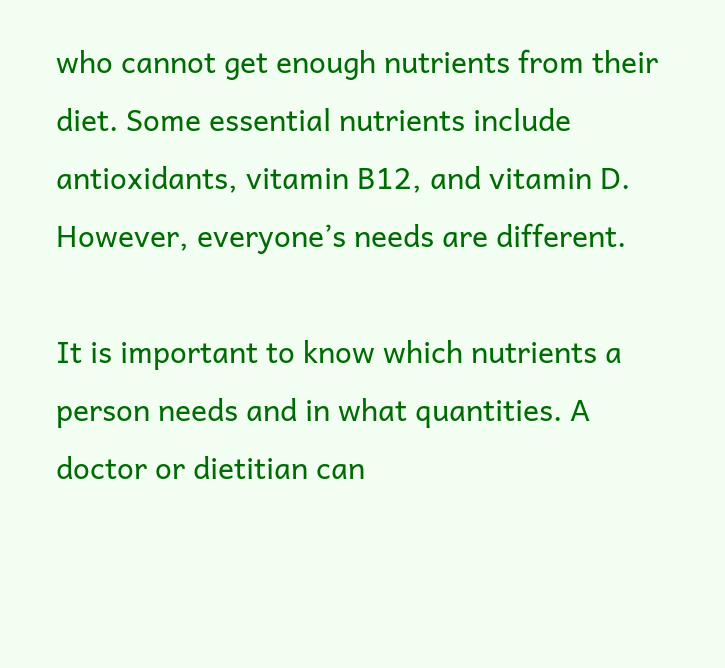who cannot get enough nutrients from their diet. Some essential nutrients include antioxidants, vitamin B12, and vitamin D. However, everyone’s needs are different.

It is important to know which nutrients a person needs and in what quantities. A doctor or dietitian can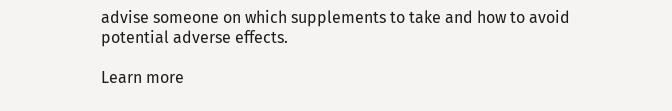advise someone on which supplements to take and how to avoid potential adverse effects.

Learn more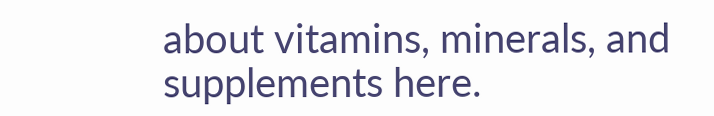about vitamins, minerals, and supplements here.